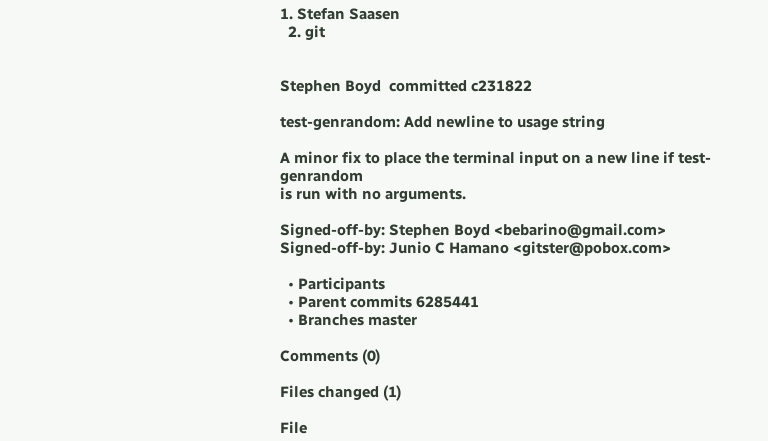1. Stefan Saasen
  2. git


Stephen Boyd  committed c231822

test-genrandom: Add newline to usage string

A minor fix to place the terminal input on a new line if test-genrandom
is run with no arguments.

Signed-off-by: Stephen Boyd <bebarino@gmail.com>
Signed-off-by: Junio C Hamano <gitster@pobox.com>

  • Participants
  • Parent commits 6285441
  • Branches master

Comments (0)

Files changed (1)

File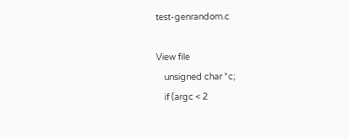test-genrandom.c

View file
    unsigned char *c;
    if (argc < 2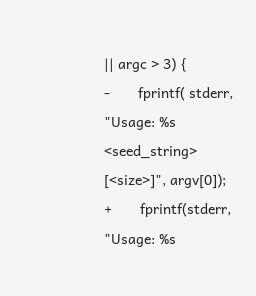|| argc > 3) {
-       fprintf( stderr, "Usage: %s <seed_string> [<size>]", argv[0]);
+       fprintf(stderr, "Usage: %s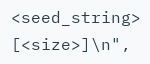<seed_string> [<size>]\n",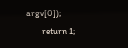argv[0]);
        return 1;